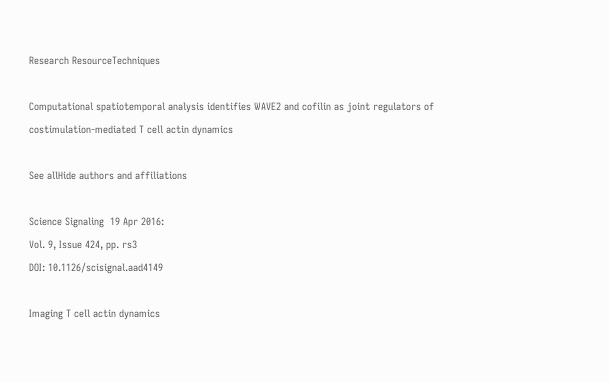Research ResourceTechniques

Computational spatiotemporal analysis identifies WAVE2 and cofilin as joint regulators of costimulation-mediated T cell actin dynamics

See allHide authors and affiliations

Science Signaling  19 Apr 2016:
Vol. 9, Issue 424, pp. rs3
DOI: 10.1126/scisignal.aad4149

Imaging T cell actin dynamics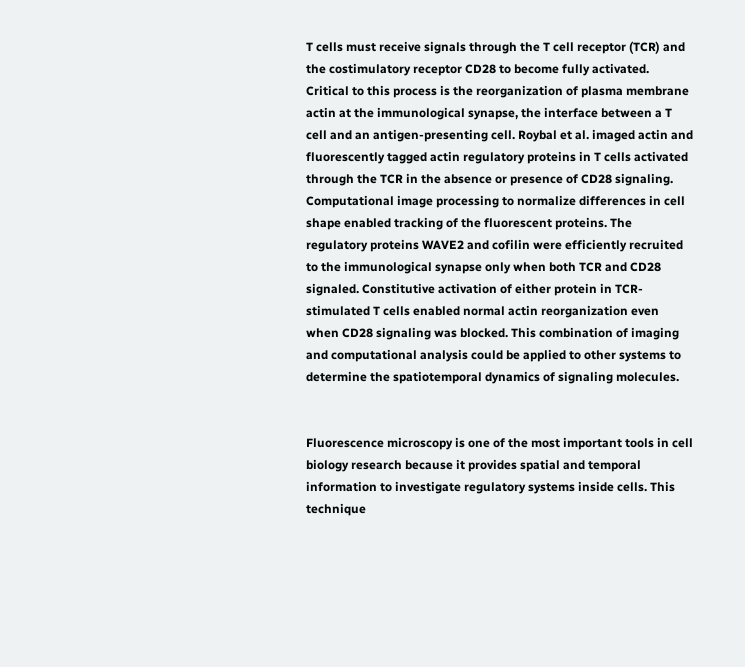T cells must receive signals through the T cell receptor (TCR) and the costimulatory receptor CD28 to become fully activated. Critical to this process is the reorganization of plasma membrane actin at the immunological synapse, the interface between a T cell and an antigen-presenting cell. Roybal et al. imaged actin and fluorescently tagged actin regulatory proteins in T cells activated through the TCR in the absence or presence of CD28 signaling. Computational image processing to normalize differences in cell shape enabled tracking of the fluorescent proteins. The regulatory proteins WAVE2 and cofilin were efficiently recruited to the immunological synapse only when both TCR and CD28 signaled. Constitutive activation of either protein in TCR-stimulated T cells enabled normal actin reorganization even when CD28 signaling was blocked. This combination of imaging and computational analysis could be applied to other systems to determine the spatiotemporal dynamics of signaling molecules.


Fluorescence microscopy is one of the most important tools in cell biology research because it provides spatial and temporal information to investigate regulatory systems inside cells. This technique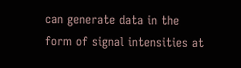can generate data in the form of signal intensities at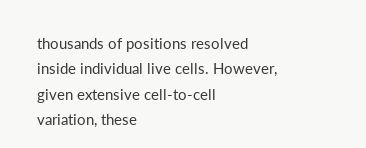thousands of positions resolved inside individual live cells. However, given extensive cell-to-cell variation, these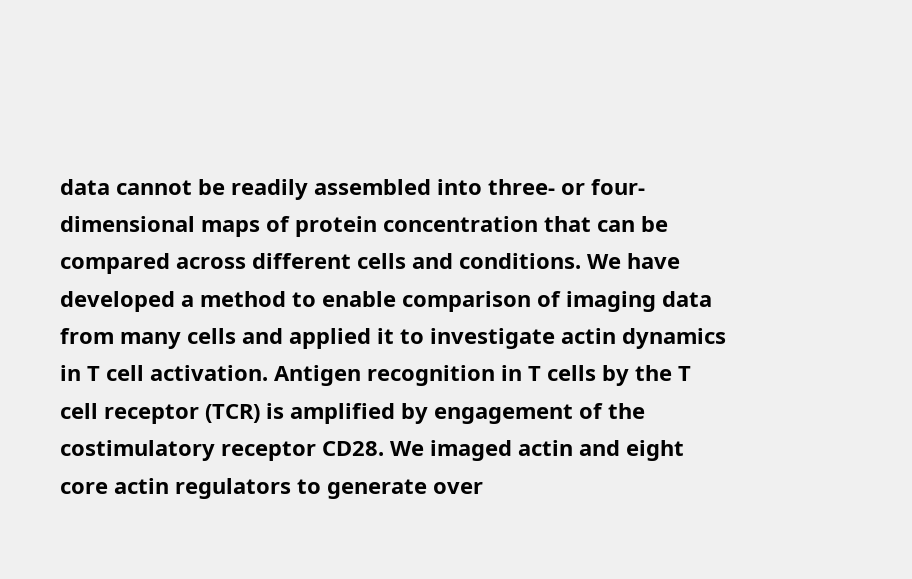data cannot be readily assembled into three- or four-dimensional maps of protein concentration that can be compared across different cells and conditions. We have developed a method to enable comparison of imaging data from many cells and applied it to investigate actin dynamics in T cell activation. Antigen recognition in T cells by the T cell receptor (TCR) is amplified by engagement of the costimulatory receptor CD28. We imaged actin and eight core actin regulators to generate over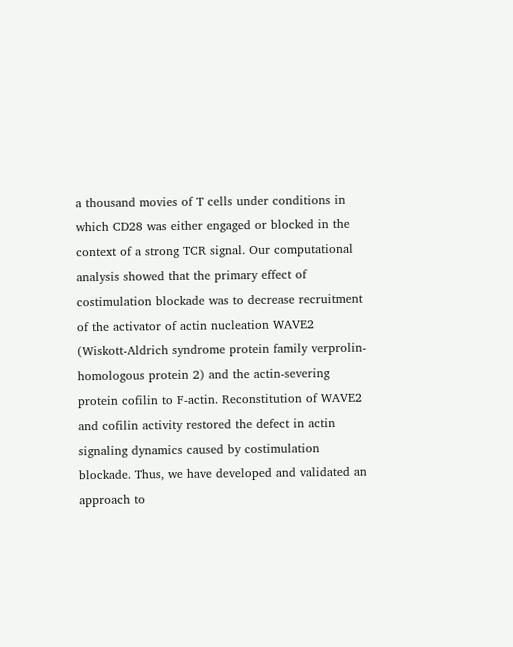a thousand movies of T cells under conditions in which CD28 was either engaged or blocked in the context of a strong TCR signal. Our computational analysis showed that the primary effect of costimulation blockade was to decrease recruitment of the activator of actin nucleation WAVE2 (Wiskott-Aldrich syndrome protein family verprolin-homologous protein 2) and the actin-severing protein cofilin to F-actin. Reconstitution of WAVE2 and cofilin activity restored the defect in actin signaling dynamics caused by costimulation blockade. Thus, we have developed and validated an approach to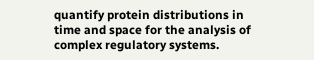quantify protein distributions in time and space for the analysis of complex regulatory systems.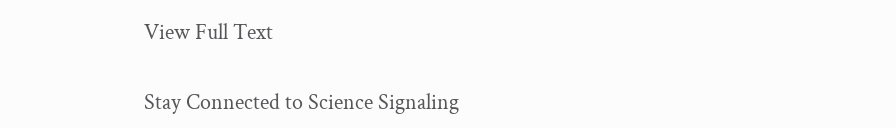View Full Text

Stay Connected to Science Signaling